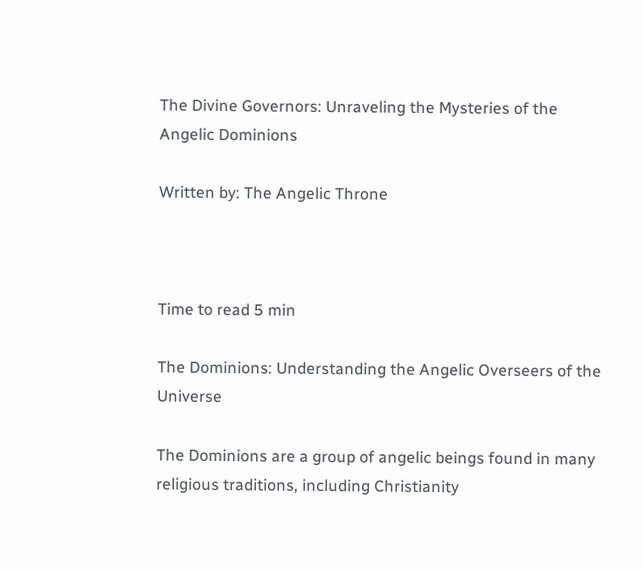The Divine Governors: Unraveling the Mysteries of the Angelic Dominions

Written by: The Angelic Throne



Time to read 5 min

The Dominions: Understanding the Angelic Overseers of the Universe

The Dominions are a group of angelic beings found in many religious traditions, including Christianity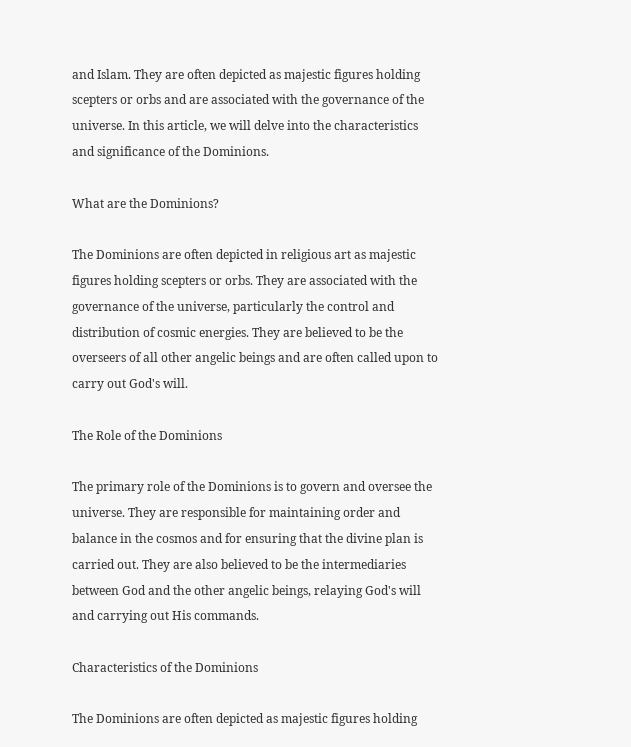and Islam. They are often depicted as majestic figures holding scepters or orbs and are associated with the governance of the universe. In this article, we will delve into the characteristics and significance of the Dominions.

What are the Dominions?

The Dominions are often depicted in religious art as majestic figures holding scepters or orbs. They are associated with the governance of the universe, particularly the control and distribution of cosmic energies. They are believed to be the overseers of all other angelic beings and are often called upon to carry out God's will.

The Role of the Dominions

The primary role of the Dominions is to govern and oversee the universe. They are responsible for maintaining order and balance in the cosmos and for ensuring that the divine plan is carried out. They are also believed to be the intermediaries between God and the other angelic beings, relaying God's will and carrying out His commands.

Characteristics of the Dominions

The Dominions are often depicted as majestic figures holding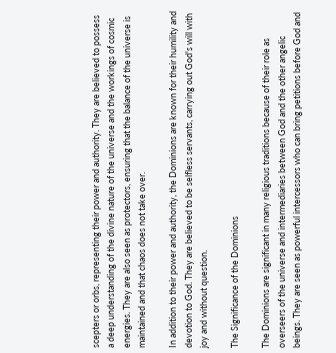scepters or orbs, representing their power and authority. They are believed to possess a deep understanding of the divine nature of the universe and the workings of cosmic energies. They are also seen as protectors, ensuring that the balance of the universe is maintained and that chaos does not take over.

In addition to their power and authority, the Dominions are known for their humility and devotion to God. They are believed to be selfless servants, carrying out God's will with joy and without question.

The Significance of the Dominions

The Dominions are significant in many religious traditions because of their role as overseers of the universe and intermediaries between God and the other angelic beings. They are seen as powerful intercessors who can bring petitions before God and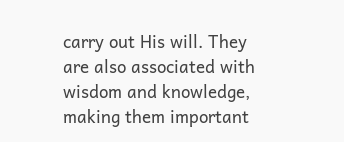carry out His will. They are also associated with wisdom and knowledge, making them important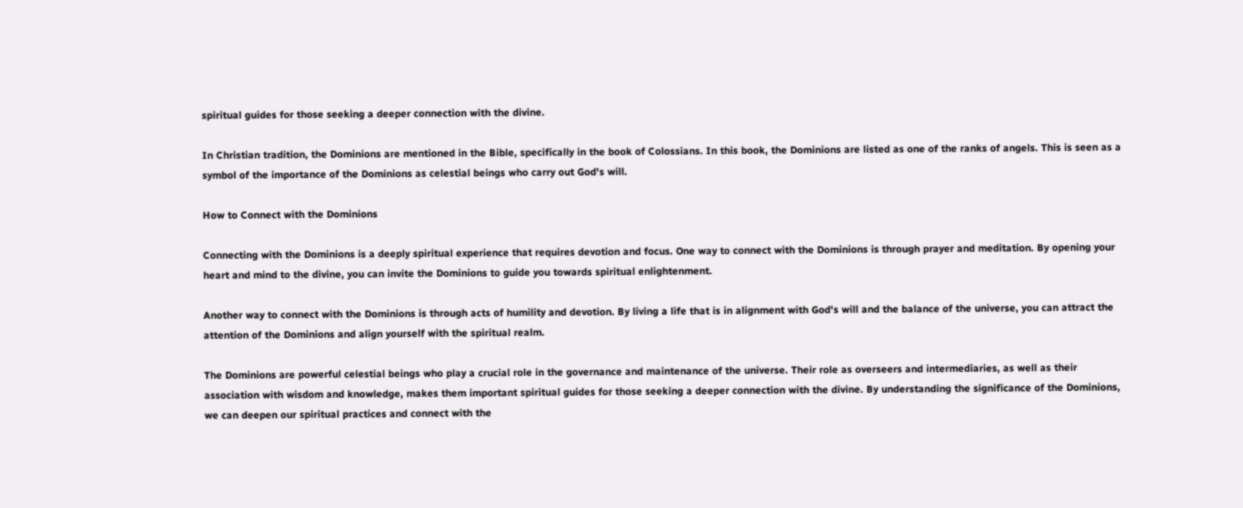spiritual guides for those seeking a deeper connection with the divine.

In Christian tradition, the Dominions are mentioned in the Bible, specifically in the book of Colossians. In this book, the Dominions are listed as one of the ranks of angels. This is seen as a symbol of the importance of the Dominions as celestial beings who carry out God's will.

How to Connect with the Dominions

Connecting with the Dominions is a deeply spiritual experience that requires devotion and focus. One way to connect with the Dominions is through prayer and meditation. By opening your heart and mind to the divine, you can invite the Dominions to guide you towards spiritual enlightenment.

Another way to connect with the Dominions is through acts of humility and devotion. By living a life that is in alignment with God's will and the balance of the universe, you can attract the attention of the Dominions and align yourself with the spiritual realm.

The Dominions are powerful celestial beings who play a crucial role in the governance and maintenance of the universe. Their role as overseers and intermediaries, as well as their association with wisdom and knowledge, makes them important spiritual guides for those seeking a deeper connection with the divine. By understanding the significance of the Dominions, we can deepen our spiritual practices and connect with the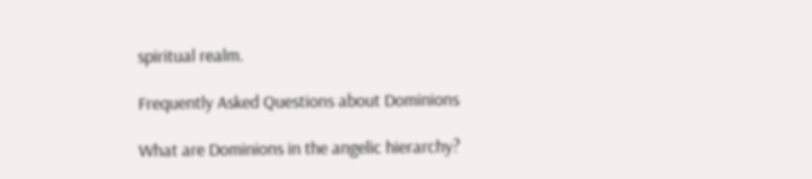spiritual realm.

Frequently Asked Questions about Dominions

What are Dominions in the angelic hierarchy?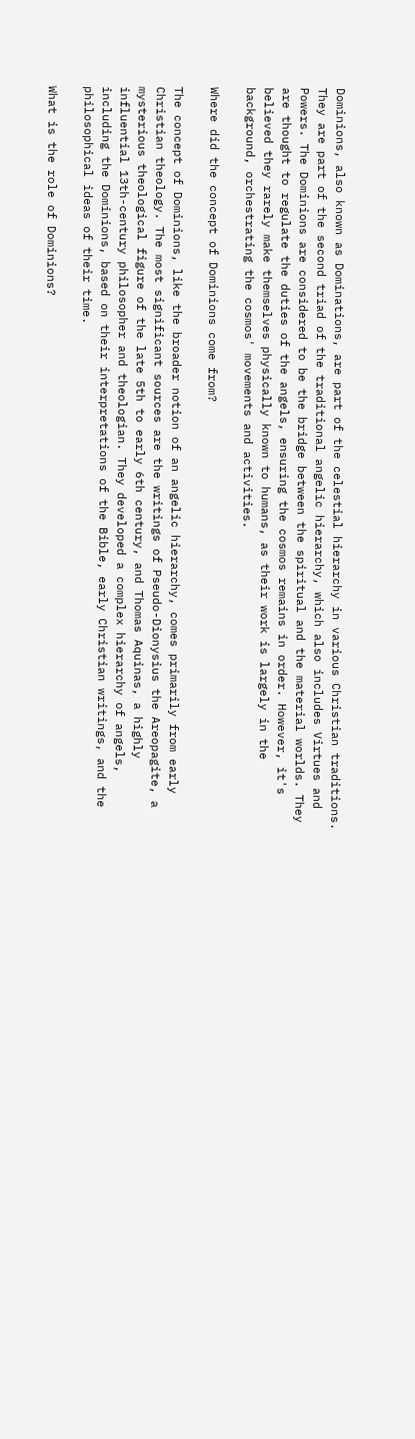Dominions, also known as Dominations, are part of the celestial hierarchy in various Christian traditions. They are part of the second triad of the traditional angelic hierarchy, which also includes Virtues and Powers. The Dominions are considered to be the bridge between the spiritual and the material worlds. They are thought to regulate the duties of the angels, ensuring the cosmos remains in order. However, it's believed they rarely make themselves physically known to humans, as their work is largely in the background, orchestrating the cosmos' movements and activities.

Where did the concept of Dominions come from?

The concept of Dominions, like the broader notion of an angelic hierarchy, comes primarily from early Christian theology. The most significant sources are the writings of Pseudo-Dionysius the Areopagite, a mysterious theological figure of the late 5th to early 6th century, and Thomas Aquinas, a highly influential 13th-century philosopher and theologian. They developed a complex hierarchy of angels, including the Dominions, based on their interpretations of the Bible, early Christian writings, and the philosophical ideas of their time.

What is the role of Dominions?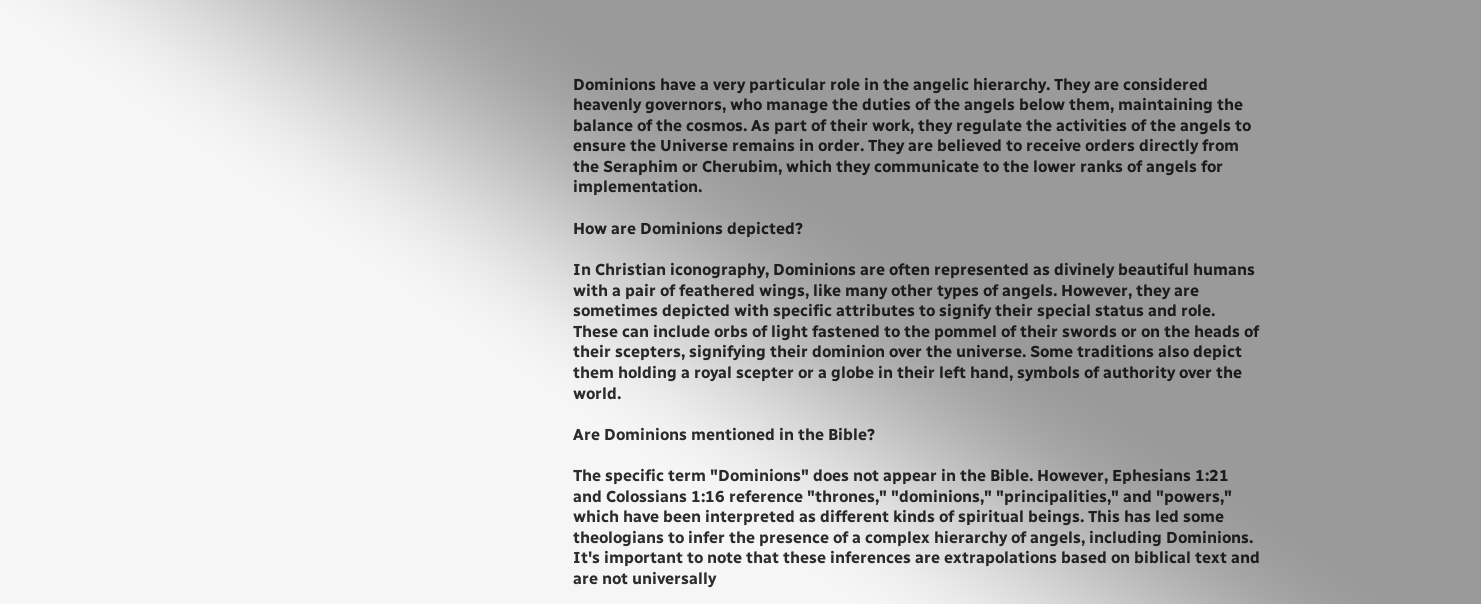Dominions have a very particular role in the angelic hierarchy. They are considered heavenly governors, who manage the duties of the angels below them, maintaining the balance of the cosmos. As part of their work, they regulate the activities of the angels to ensure the Universe remains in order. They are believed to receive orders directly from the Seraphim or Cherubim, which they communicate to the lower ranks of angels for implementation.

How are Dominions depicted?

In Christian iconography, Dominions are often represented as divinely beautiful humans with a pair of feathered wings, like many other types of angels. However, they are sometimes depicted with specific attributes to signify their special status and role. These can include orbs of light fastened to the pommel of their swords or on the heads of their scepters, signifying their dominion over the universe. Some traditions also depict them holding a royal scepter or a globe in their left hand, symbols of authority over the world.

Are Dominions mentioned in the Bible?

The specific term "Dominions" does not appear in the Bible. However, Ephesians 1:21 and Colossians 1:16 reference "thrones," "dominions," "principalities," and "powers," which have been interpreted as different kinds of spiritual beings. This has led some theologians to infer the presence of a complex hierarchy of angels, including Dominions. It's important to note that these inferences are extrapolations based on biblical text and are not universally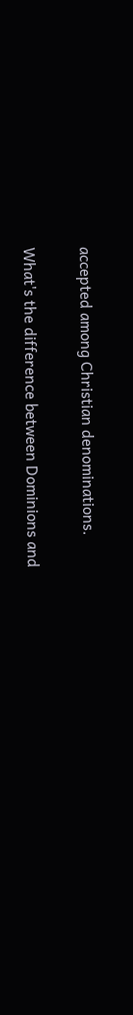accepted among Christian denominations.

What's the difference between Dominions and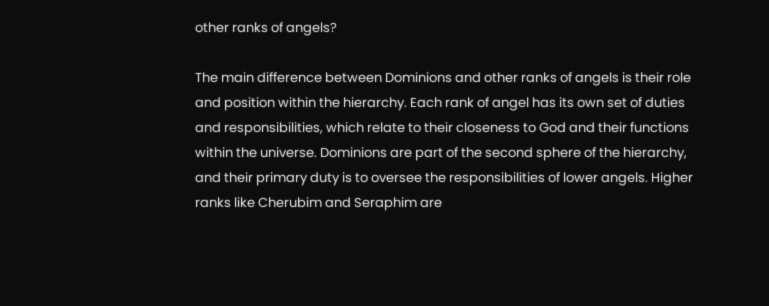other ranks of angels?

The main difference between Dominions and other ranks of angels is their role and position within the hierarchy. Each rank of angel has its own set of duties and responsibilities, which relate to their closeness to God and their functions within the universe. Dominions are part of the second sphere of the hierarchy, and their primary duty is to oversee the responsibilities of lower angels. Higher ranks like Cherubim and Seraphim are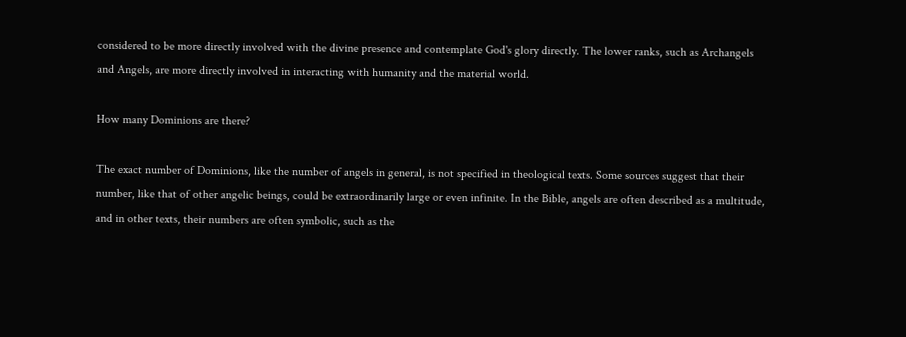considered to be more directly involved with the divine presence and contemplate God's glory directly. The lower ranks, such as Archangels and Angels, are more directly involved in interacting with humanity and the material world.

How many Dominions are there?

The exact number of Dominions, like the number of angels in general, is not specified in theological texts. Some sources suggest that their number, like that of other angelic beings, could be extraordinarily large or even infinite. In the Bible, angels are often described as a multitude, and in other texts, their numbers are often symbolic, such as the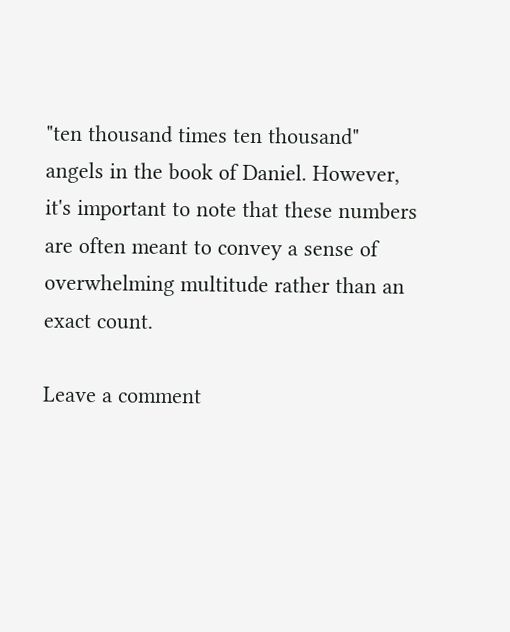"ten thousand times ten thousand" angels in the book of Daniel. However, it's important to note that these numbers are often meant to convey a sense of overwhelming multitude rather than an exact count.

Leave a comment